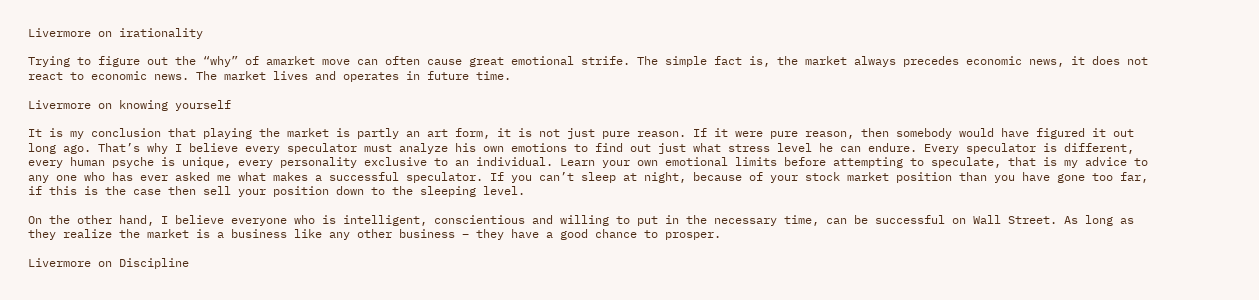Livermore on irationality

Trying to figure out the “why” of amarket move can often cause great emotional strife. The simple fact is, the market always precedes economic news, it does not react to economic news. The market lives and operates in future time.

Livermore on knowing yourself

It is my conclusion that playing the market is partly an art form, it is not just pure reason. If it were pure reason, then somebody would have figured it out long ago. That’s why I believe every speculator must analyze his own emotions to find out just what stress level he can endure. Every speculator is different, every human psyche is unique, every personality exclusive to an individual. Learn your own emotional limits before attempting to speculate, that is my advice to any one who has ever asked me what makes a successful speculator. If you can’t sleep at night, because of your stock market position than you have gone too far, if this is the case then sell your position down to the sleeping level.

On the other hand, I believe everyone who is intelligent, conscientious and willing to put in the necessary time, can be successful on Wall Street. As long as they realize the market is a business like any other business – they have a good chance to prosper.

Livermore on Discipline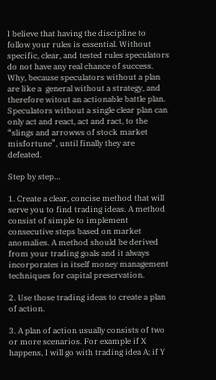I believe that having the discipline to follow your rules is essential. Without specific, clear, and tested rules speculators do not have any real chance of success. Why, because speculators without a plan are like a  general without a strategy, and therefore witout an actionable battle plan. Speculators without a single clear plan can only act and react, act and ract, to the “slings and arrowws of stock market misfortune”, until finally they are defeated.

Step by step…

1. Create a clear, concise method that will serve you to find trading ideas. A method consist of simple to implement consecutive steps based on market anomalies. A method should be derived from your trading goals and it always incorporates in itself money management techniques for capital preservation.

2. Use those trading ideas to create a plan of action.

3. A plan of action usually consists of two or more scenarios. For example if X happens, I will go with trading idea A; if Y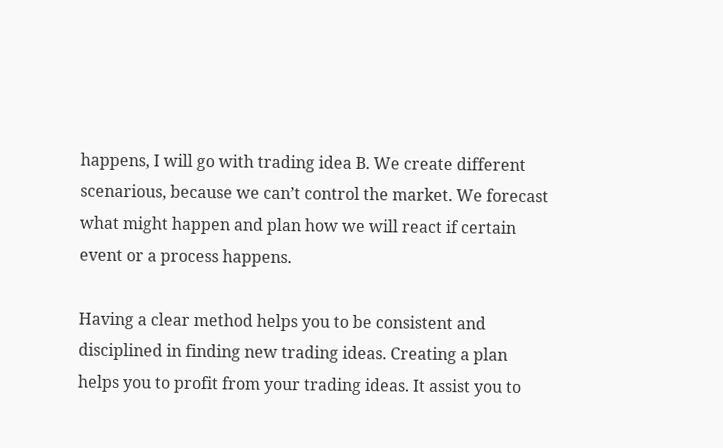happens, I will go with trading idea B. We create different scenarious, because we can’t control the market. We forecast what might happen and plan how we will react if certain event or a process happens.

Having a clear method helps you to be consistent and disciplined in finding new trading ideas. Creating a plan helps you to profit from your trading ideas. It assist you to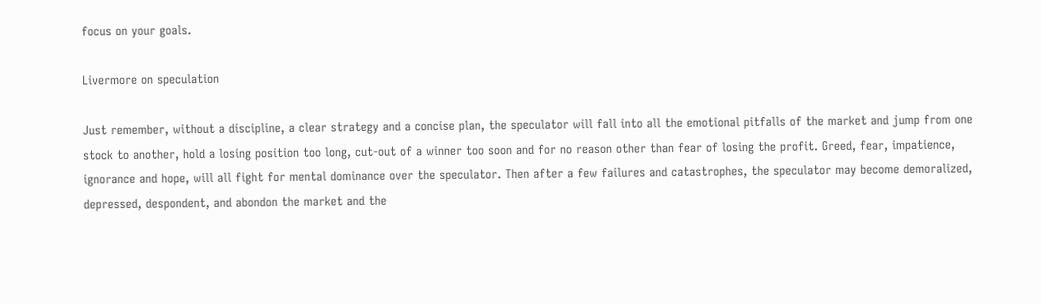focus on your goals.

Livermore on speculation

Just remember, without a discipline, a clear strategy and a concise plan, the speculator will fall into all the emotional pitfalls of the market and jump from one stock to another, hold a losing position too long, cut-out of a winner too soon and for no reason other than fear of losing the profit. Greed, fear, impatience, ignorance and hope, will all fight for mental dominance over the speculator. Then after a few failures and catastrophes, the speculator may become demoralized, depressed, despondent, and abondon the market and the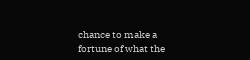chance to make a fortune of what the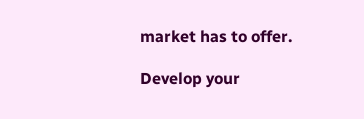market has to offer.

Develop your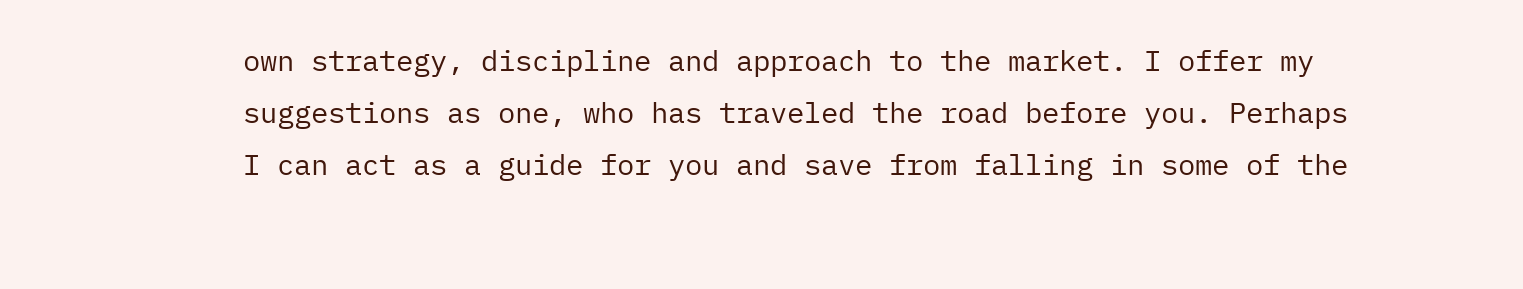own strategy, discipline and approach to the market. I offer my suggestions as one, who has traveled the road before you. Perhaps I can act as a guide for you and save from falling in some of the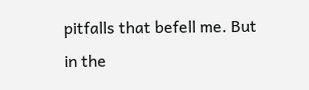pitfalls that befell me. But in the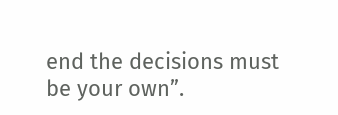end the decisions must be your own”.